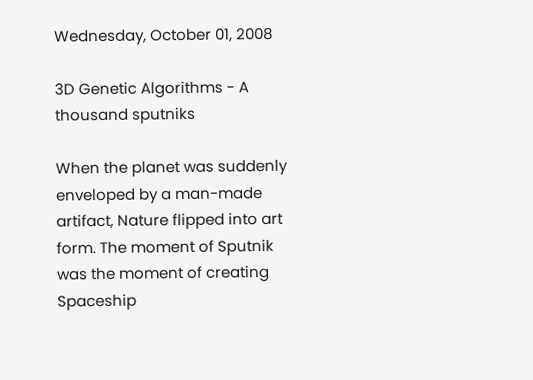Wednesday, October 01, 2008

3D Genetic Algorithms - A thousand sputniks

When the planet was suddenly enveloped by a man-made artifact, Nature flipped into art form. The moment of Sputnik was the moment of creating Spaceship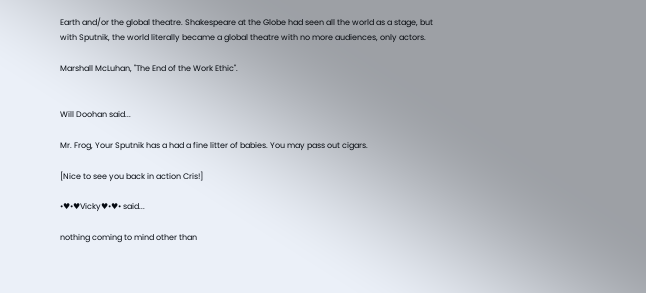Earth and/or the global theatre. Shakespeare at the Globe had seen all the world as a stage, but with Sputnik, the world literally became a global theatre with no more audiences, only actors.

Marshall McLuhan, "The End of the Work Ethic".


Will Doohan said...

Mr. Frog, Your Sputnik has a had a fine litter of babies. You may pass out cigars.

[Nice to see you back in action Cris!]

•♥•♥Vicky♥•♥• said...

nothing coming to mind other than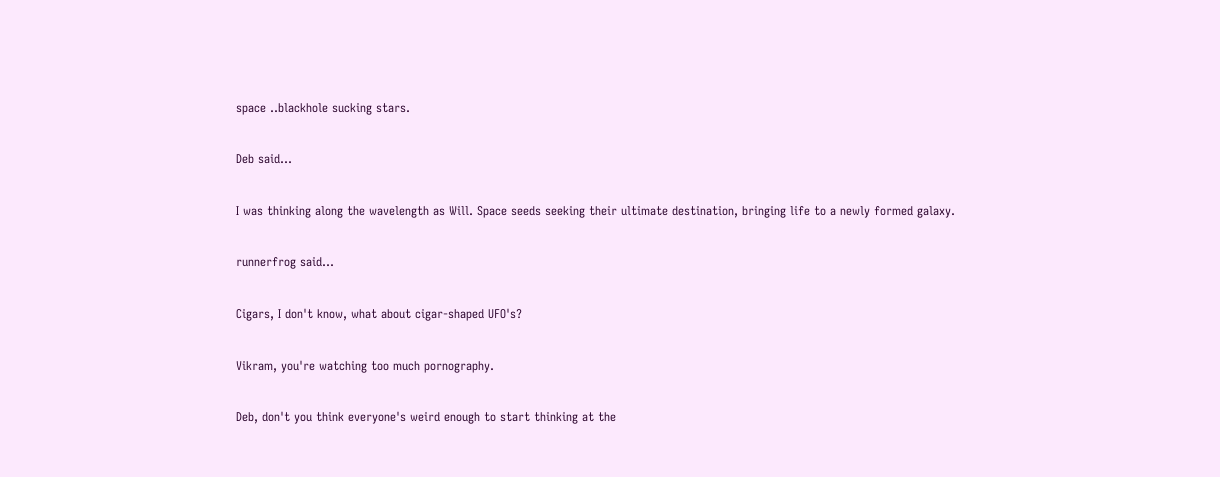space ..blackhole sucking stars.

Deb said...

I was thinking along the wavelength as Will. Space seeds seeking their ultimate destination, bringing life to a newly formed galaxy.

runnerfrog said...

Cigars, I don't know, what about cigar-shaped UFO's?

Vikram, you're watching too much pornography.

Deb, don't you think everyone's weird enough to start thinking at the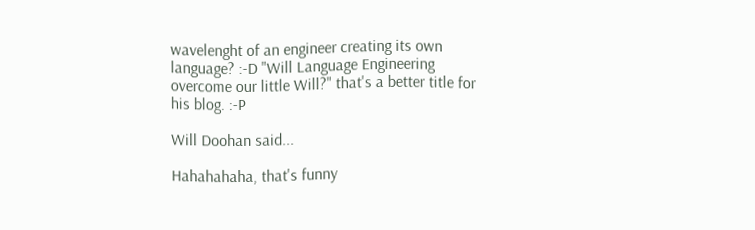wavelenght of an engineer creating its own language? :-D "Will Language Engineering overcome our little Will?" that's a better title for his blog. :-P

Will Doohan said...

Hahahahaha, that's funny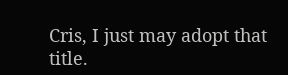Cris, I just may adopt that title.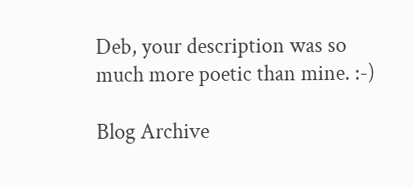Deb, your description was so much more poetic than mine. :-)

Blog Archive